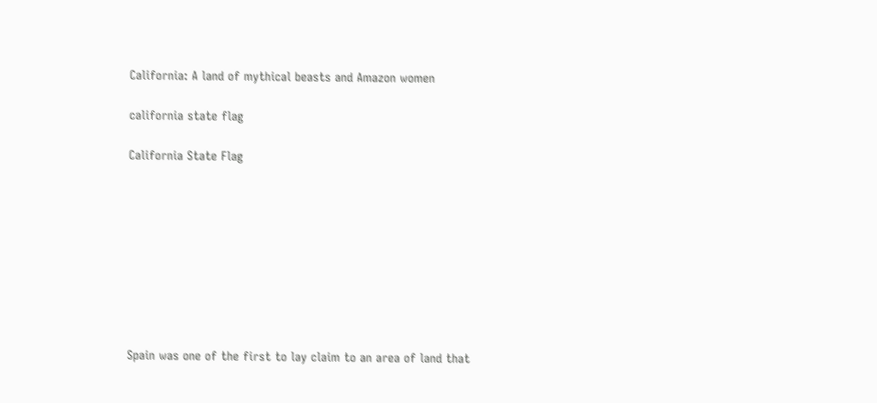California: A land of mythical beasts and Amazon women

california state flag

California State Flag









Spain was one of the first to lay claim to an area of land that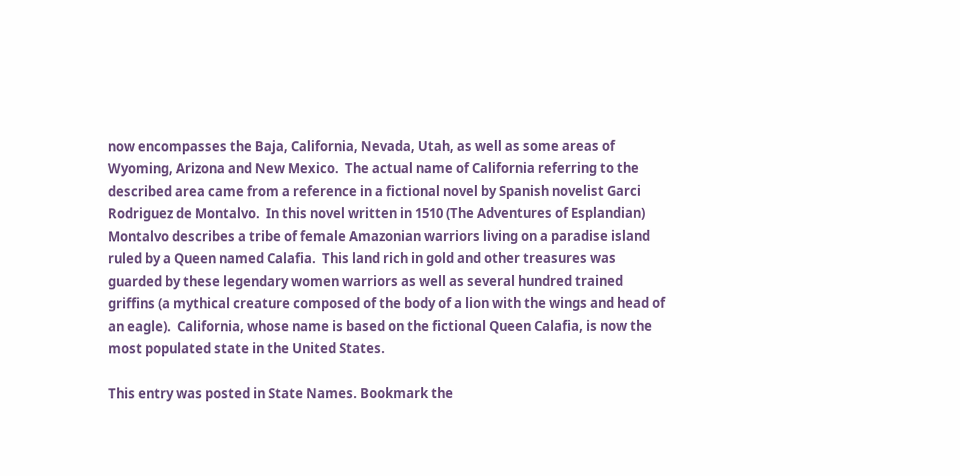now encompasses the Baja, California, Nevada, Utah, as well as some areas of Wyoming, Arizona and New Mexico.  The actual name of California referring to the described area came from a reference in a fictional novel by Spanish novelist Garci Rodriguez de Montalvo.  In this novel written in 1510 (The Adventures of Esplandian) Montalvo describes a tribe of female Amazonian warriors living on a paradise island ruled by a Queen named Calafia.  This land rich in gold and other treasures was guarded by these legendary women warriors as well as several hundred trained griffins (a mythical creature composed of the body of a lion with the wings and head of an eagle).  California, whose name is based on the fictional Queen Calafia, is now the most populated state in the United States.

This entry was posted in State Names. Bookmark the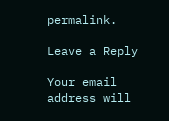permalink.

Leave a Reply

Your email address will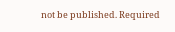not be published. Required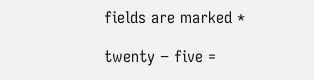fields are marked *

twenty − five =